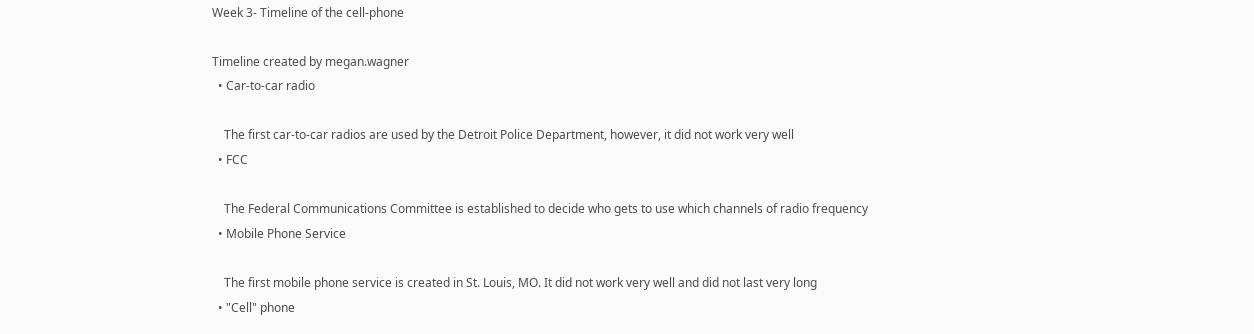Week 3- Timeline of the cell-phone

Timeline created by megan.wagner
  • Car-to-car radio

    The first car-to-car radios are used by the Detroit Police Department, however, it did not work very well
  • FCC

    The Federal Communications Committee is established to decide who gets to use which channels of radio frequency
  • Mobile Phone Service

    The first mobile phone service is created in St. Louis, MO. It did not work very well and did not last very long
  • "Cell" phone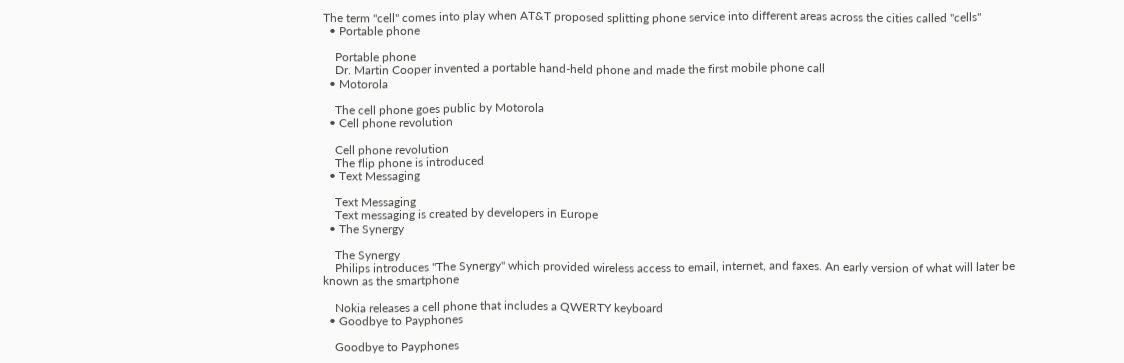The term "cell" comes into play when AT&T proposed splitting phone service into different areas across the cities called "cells"
  • Portable phone

    Portable phone
    Dr. Martin Cooper invented a portable hand-held phone and made the first mobile phone call
  • Motorola

    The cell phone goes public by Motorola
  • Cell phone revolution

    Cell phone revolution
    The flip phone is introduced
  • Text Messaging

    Text Messaging
    Text messaging is created by developers in Europe
  • The Synergy

    The Synergy
    Philips introduces "The Synergy" which provided wireless access to email, internet, and faxes. An early version of what will later be known as the smartphone

    Nokia releases a cell phone that includes a QWERTY keyboard
  • Goodbye to Payphones

    Goodbye to Payphones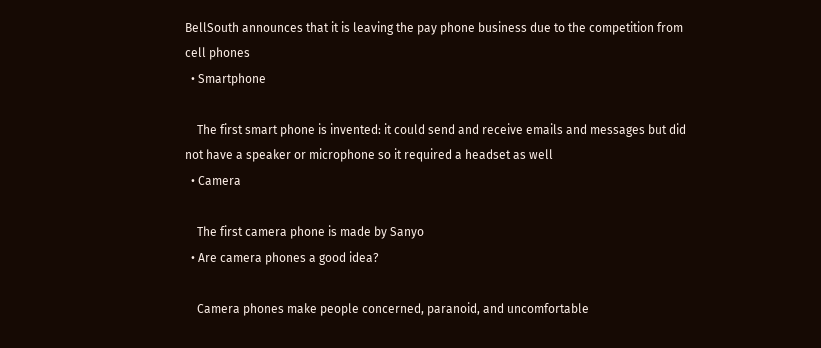BellSouth announces that it is leaving the pay phone business due to the competition from cell phones
  • Smartphone

    The first smart phone is invented: it could send and receive emails and messages but did not have a speaker or microphone so it required a headset as well
  • Camera

    The first camera phone is made by Sanyo
  • Are camera phones a good idea?

    Camera phones make people concerned, paranoid, and uncomfortable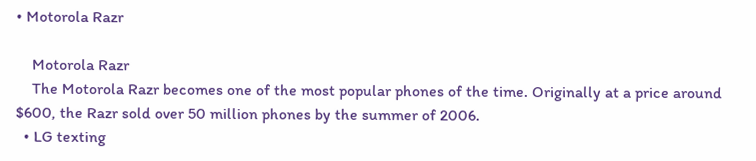• Motorola Razr

    Motorola Razr
    The Motorola Razr becomes one of the most popular phones of the time. Originally at a price around $600, the Razr sold over 50 million phones by the summer of 2006.
  • LG texting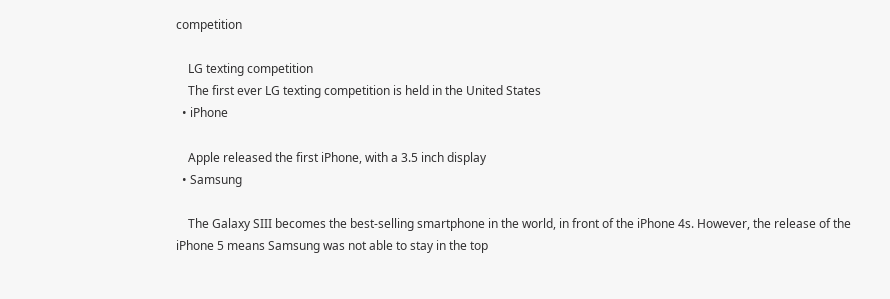competition

    LG texting competition
    The first ever LG texting competition is held in the United States
  • iPhone

    Apple released the first iPhone, with a 3.5 inch display
  • Samsung

    The Galaxy SIII becomes the best-selling smartphone in the world, in front of the iPhone 4s. However, the release of the iPhone 5 means Samsung was not able to stay in the top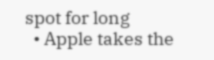spot for long
  • Apple takes the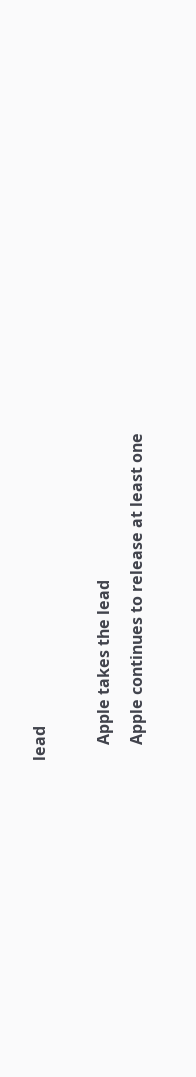lead

    Apple takes the lead
    Apple continues to release at least one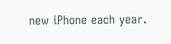new iPhone each year.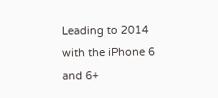Leading to 2014 with the iPhone 6 and 6+